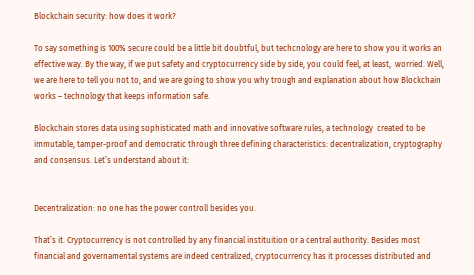Blockchain security: how does it work?

To say something is 100% secure could be a little bit doubtful, but techcnology are here to show you it works an effective way. By the way, if we put safety and cryptocurrency side by side, you could feel, at least,  worried. Well, we are here to tell you not to, and we are going to show you why trough and explanation about how Blockchain works – technology that keeps information safe.

Blockchain stores data using sophisticated math and innovative software rules, a technology  created to be immutable, tamper-proof and democratic through three defining characteristics: decentralization, cryptography and consensus. Let’s understand about it:


Decentralization: no one has the power controll besides you.

That’s it. Cryptocurrency is not controlled by any financial instituition or a central authority. Besides most financial and governamental systems are indeed centralized, cryptocurrency has it processes distributed and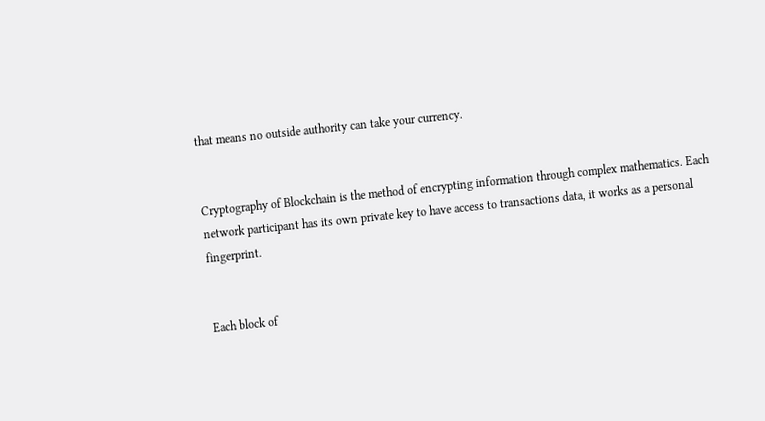that means no outside authority can take your currency.


Cryptography of Blockchain is the method of encrypting information through complex mathematics. Each network participant has its own private key to have access to transactions data, it works as a personal fingerprint.


Each block of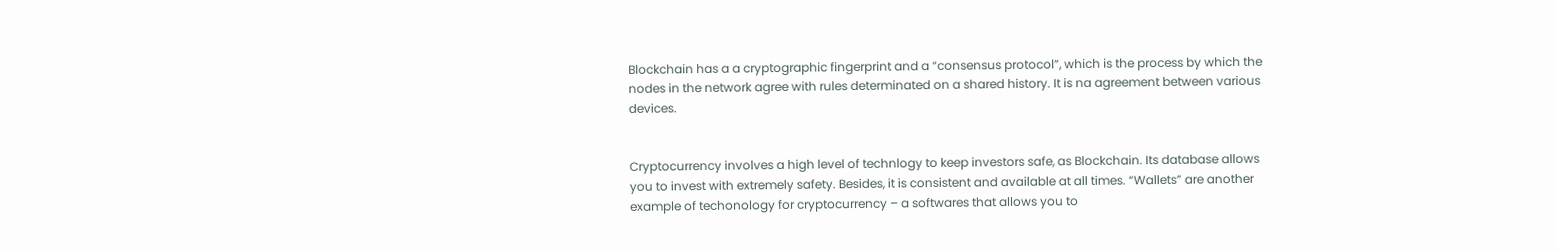Blockchain has a a cryptographic fingerprint and a “consensus protocol”, which is the process by which the nodes in the network agree with rules determinated on a shared history. It is na agreement between various devices.


Cryptocurrency involves a high level of technlogy to keep investors safe, as Blockchain. Its database allows you to invest with extremely safety. Besides, it is consistent and available at all times. “Wallets” are another example of techonology for cryptocurrency – a softwares that allows you to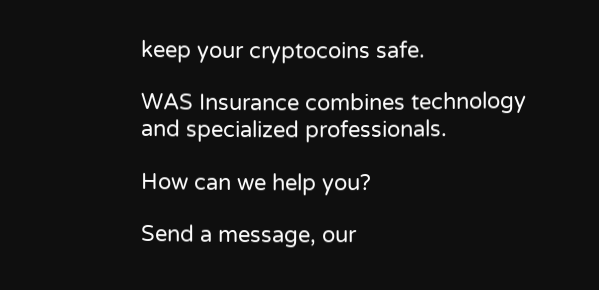keep your cryptocoins safe.

WAS Insurance combines technology and specialized professionals.

How can we help you?

Send a message, our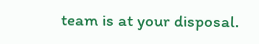team is at your disposal.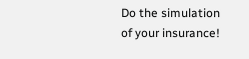Do the simulation of your insurance!